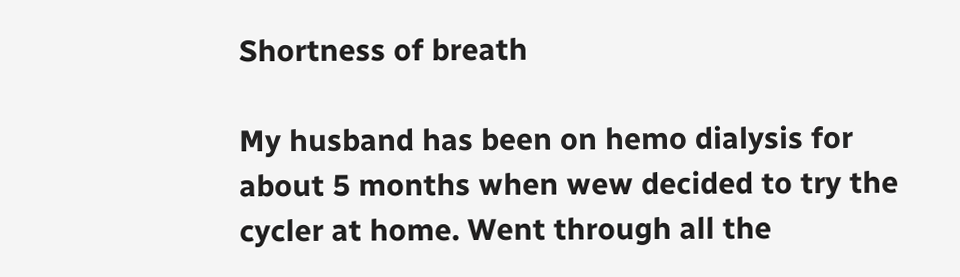Shortness of breath

My husband has been on hemo dialysis for about 5 months when wew decided to try the cycler at home. Went through all the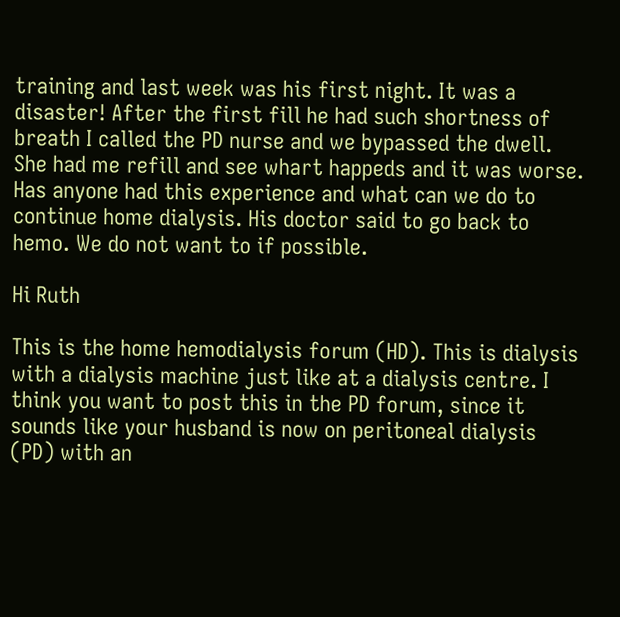training and last week was his first night. It was a disaster! After the first fill he had such shortness of breath I called the PD nurse and we bypassed the dwell. She had me refill and see whart happeds and it was worse. Has anyone had this experience and what can we do to continue home dialysis. His doctor said to go back to hemo. We do not want to if possible.

Hi Ruth

This is the home hemodialysis forum (HD). This is dialysis with a dialysis machine just like at a dialysis centre. I think you want to post this in the PD forum, since it sounds like your husband is now on peritoneal dialysis (PD) with an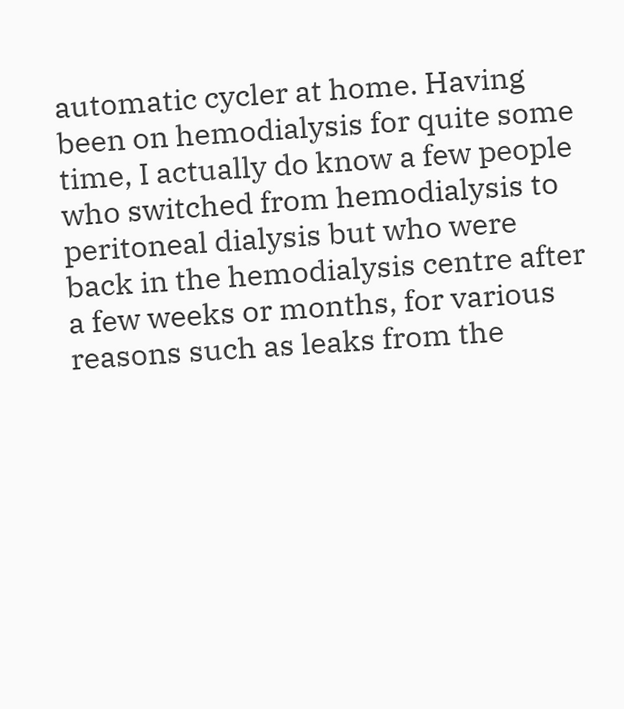automatic cycler at home. Having been on hemodialysis for quite some time, I actually do know a few people who switched from hemodialysis to peritoneal dialysis but who were back in the hemodialysis centre after a few weeks or months, for various reasons such as leaks from the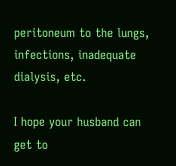peritoneum to the lungs, infections, inadequate dialysis, etc.

I hope your husband can get to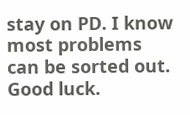stay on PD. I know most problems can be sorted out. Good luck.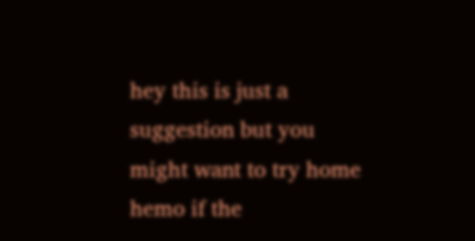hey this is just a suggestion but you might want to try home hemo if the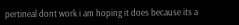pertineal dont work i am hoping it does because its a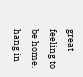great feeling to be home. hang in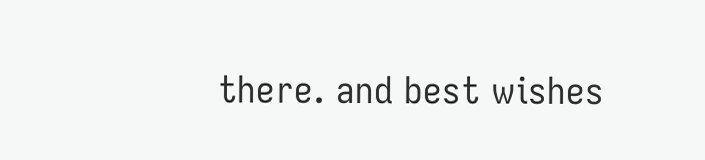there. and best wishes